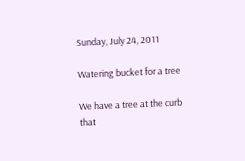Sunday, July 24, 2011

Watering bucket for a tree

We have a tree at the curb that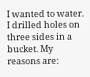I wanted to water. I drilled holes on three sides in a bucket. My reasons are: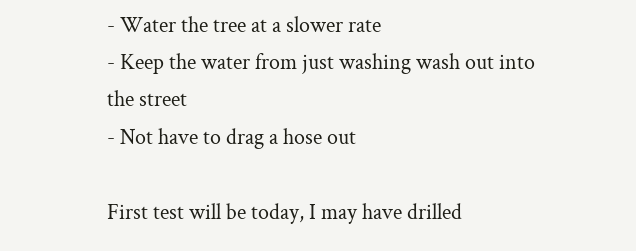- Water the tree at a slower rate
- Keep the water from just washing wash out into the street
- Not have to drag a hose out

First test will be today, I may have drilled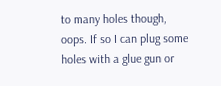to many holes though, oops. If so I can plug some holes with a glue gun or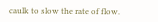caulk to slow the rate of flow.